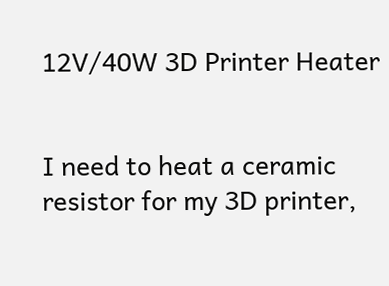12V/40W 3D Printer Heater


I need to heat a ceramic resistor for my 3D printer,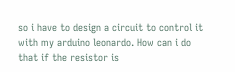so i have to design a circuit to control it with my arduino leonardo. How can i do that if the resistor is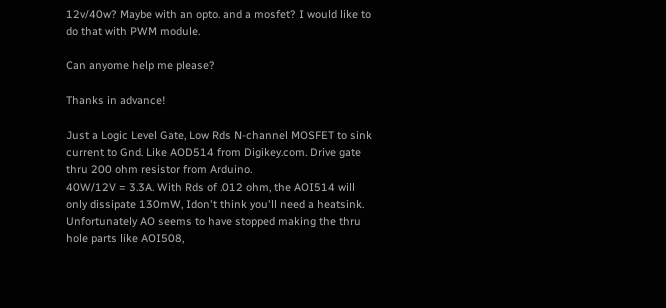12v/40w? Maybe with an opto. and a mosfet? I would like to do that with PWM module.

Can anyome help me please?

Thanks in advance!

Just a Logic Level Gate, Low Rds N-channel MOSFET to sink current to Gnd. Like AOD514 from Digikey.com. Drive gate thru 200 ohm resistor from Arduino.
40W/12V = 3.3A. With Rds of .012 ohm, the AOI514 will only dissipate 130mW, Idon't think you'll need a heatsink.
Unfortunately AO seems to have stopped making the thru hole parts like AOI508,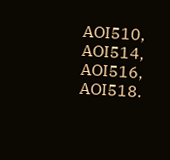AOI510, AOI514, AOI516, AOI518.